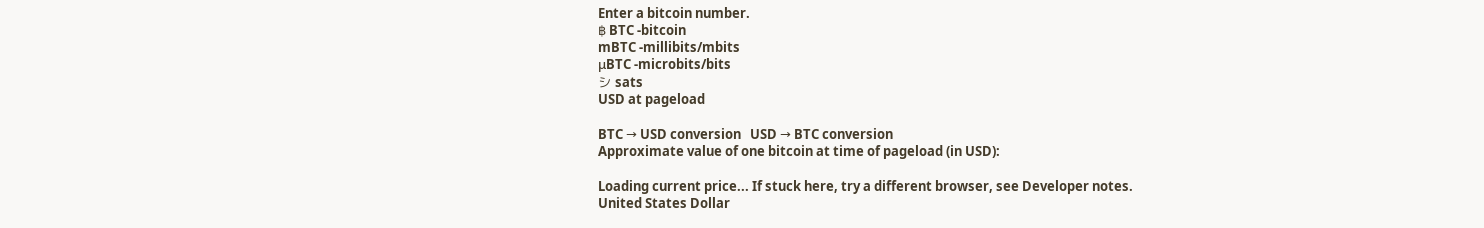Enter a bitcoin number.
฿ BTC -bitcoin
mBTC -millibits/mbits
μBTC -microbits/bits
シ sats
USD at pageload

BTC → USD conversion   USD → BTC conversion
Approximate value of one bitcoin at time of pageload (in USD):

Loading current price... If stuck here, try a different browser, see Developer notes.
United States Dollar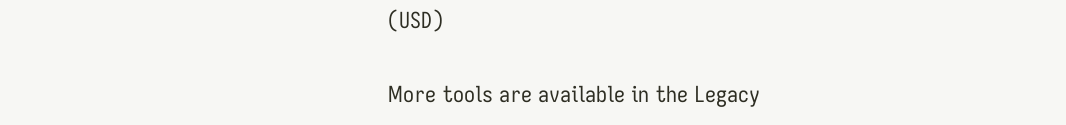(USD)

More tools are available in the Legacy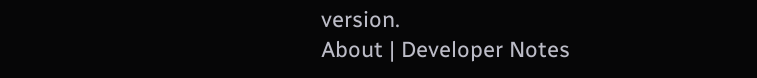version.
About | Developer Notes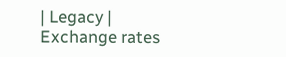| Legacy | Exchange rates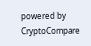powered by CryptoCompare